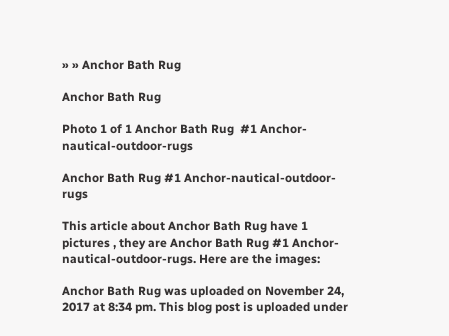» » Anchor Bath Rug

Anchor Bath Rug

Photo 1 of 1 Anchor Bath Rug  #1 Anchor-nautical-outdoor-rugs

Anchor Bath Rug #1 Anchor-nautical-outdoor-rugs

This article about Anchor Bath Rug have 1 pictures , they are Anchor Bath Rug #1 Anchor-nautical-outdoor-rugs. Here are the images:

Anchor Bath Rug was uploaded on November 24, 2017 at 8:34 pm. This blog post is uploaded under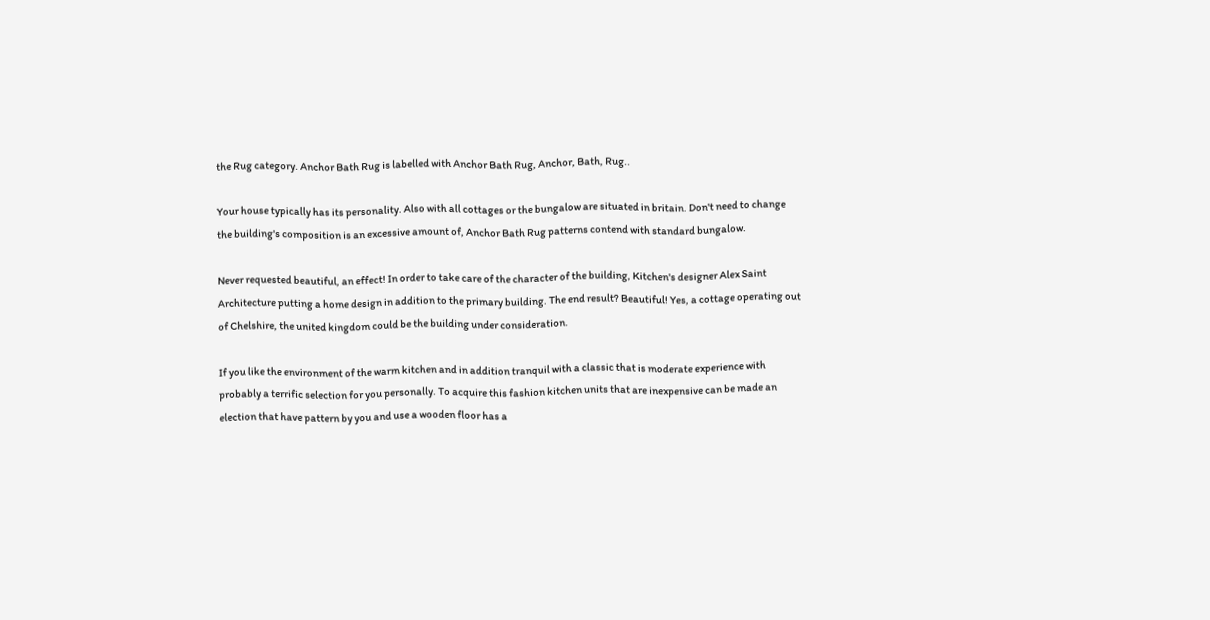the Rug category. Anchor Bath Rug is labelled with Anchor Bath Rug, Anchor, Bath, Rug..

Your house typically has its personality. Also with all cottages or the bungalow are situated in britain. Don't need to change the building's composition is an excessive amount of, Anchor Bath Rug patterns contend with standard bungalow.

Never requested beautiful, an effect! In order to take care of the character of the building, Kitchen's designer Alex Saint Architecture putting a home design in addition to the primary building. The end result? Beautiful! Yes, a cottage operating out of Chelshire, the united kingdom could be the building under consideration.

If you like the environment of the warm kitchen and in addition tranquil with a classic that is moderate experience with probably a terrific selection for you personally. To acquire this fashion kitchen units that are inexpensive can be made an election that have pattern by you and use a wooden floor has a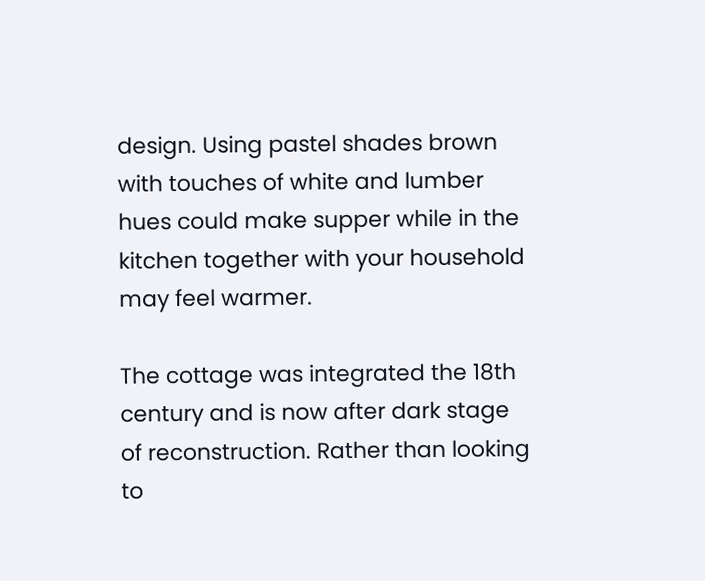design. Using pastel shades brown with touches of white and lumber hues could make supper while in the kitchen together with your household may feel warmer.

The cottage was integrated the 18th century and is now after dark stage of reconstruction. Rather than looking to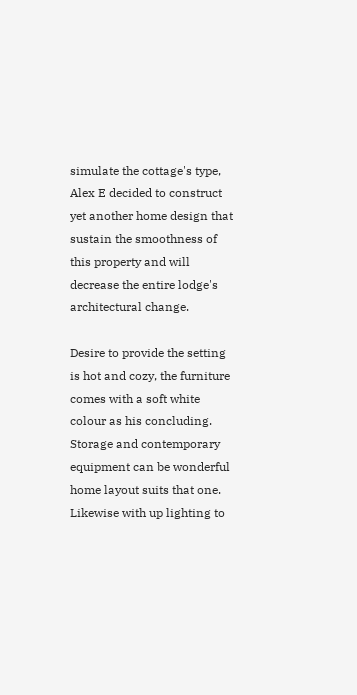simulate the cottage's type, Alex E decided to construct yet another home design that sustain the smoothness of this property and will decrease the entire lodge's architectural change.

Desire to provide the setting is hot and cozy, the furniture comes with a soft white colour as his concluding. Storage and contemporary equipment can be wonderful home layout suits that one. Likewise with up lighting to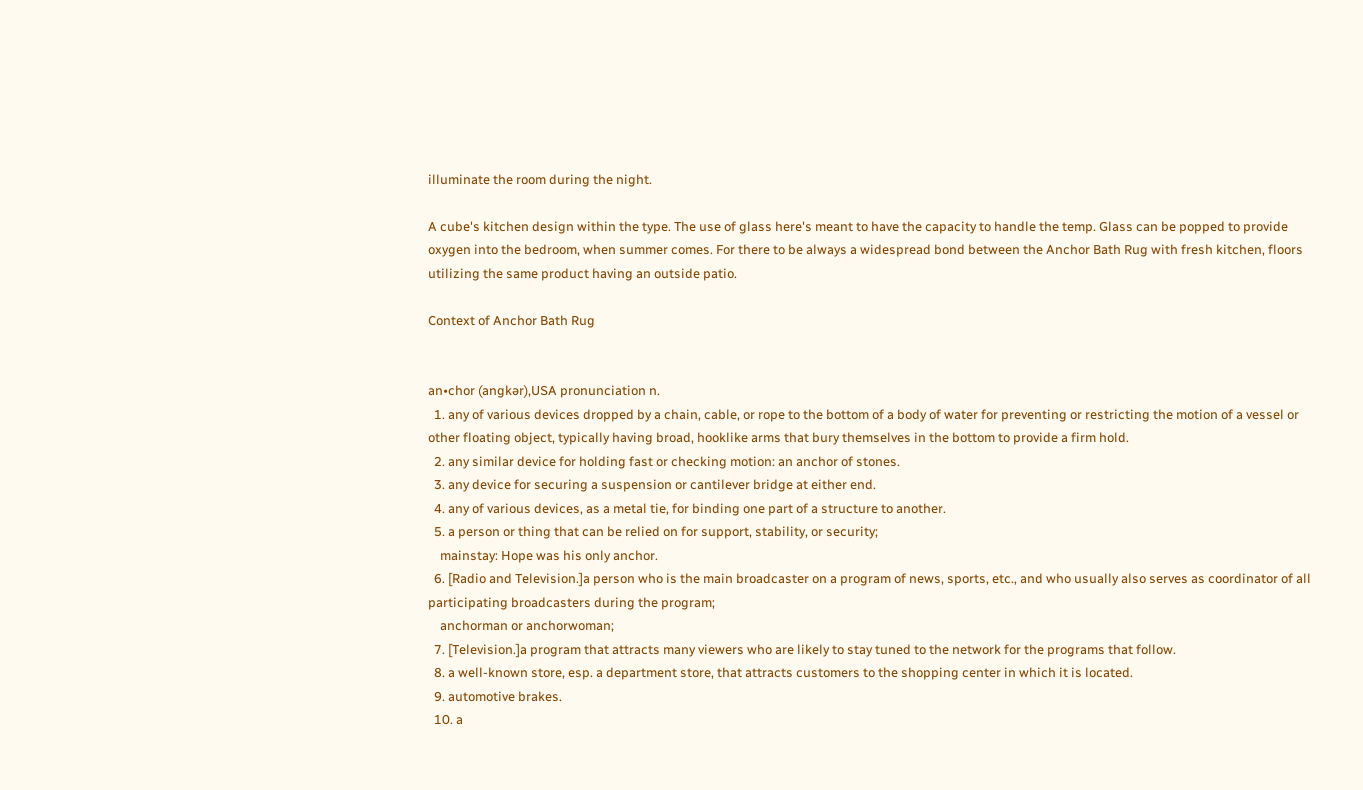illuminate the room during the night.

A cube's kitchen design within the type. The use of glass here's meant to have the capacity to handle the temp. Glass can be popped to provide oxygen into the bedroom, when summer comes. For there to be always a widespread bond between the Anchor Bath Rug with fresh kitchen, floors utilizing the same product having an outside patio.

Context of Anchor Bath Rug


an•chor (angkər),USA pronunciation n.
  1. any of various devices dropped by a chain, cable, or rope to the bottom of a body of water for preventing or restricting the motion of a vessel or other floating object, typically having broad, hooklike arms that bury themselves in the bottom to provide a firm hold.
  2. any similar device for holding fast or checking motion: an anchor of stones.
  3. any device for securing a suspension or cantilever bridge at either end.
  4. any of various devices, as a metal tie, for binding one part of a structure to another.
  5. a person or thing that can be relied on for support, stability, or security;
    mainstay: Hope was his only anchor.
  6. [Radio and Television.]a person who is the main broadcaster on a program of news, sports, etc., and who usually also serves as coordinator of all participating broadcasters during the program;
    anchorman or anchorwoman;
  7. [Television.]a program that attracts many viewers who are likely to stay tuned to the network for the programs that follow.
  8. a well-known store, esp. a department store, that attracts customers to the shopping center in which it is located.
  9. automotive brakes.
  10. a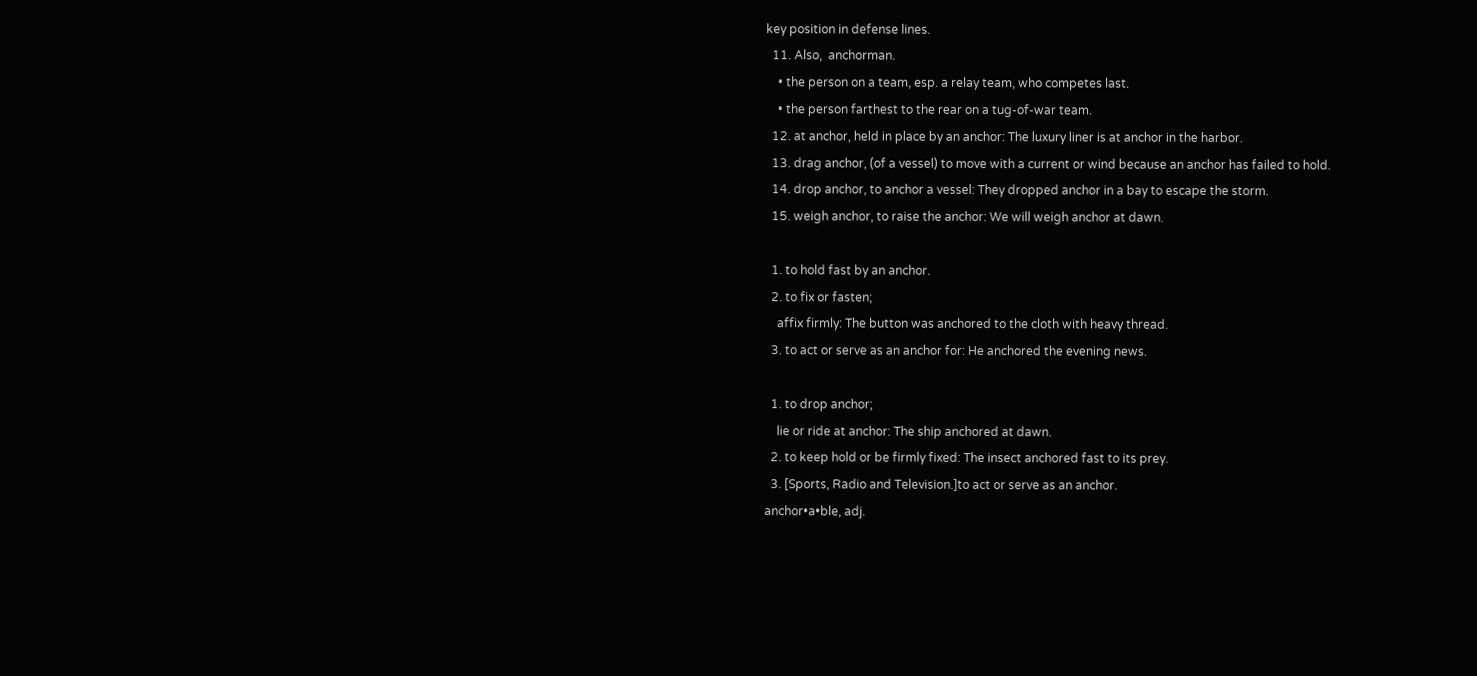key position in defense lines.
  11. Also,  anchorman.
    • the person on a team, esp. a relay team, who competes last.
    • the person farthest to the rear on a tug-of-war team.
  12. at anchor, held in place by an anchor: The luxury liner is at anchor in the harbor.
  13. drag anchor, (of a vessel) to move with a current or wind because an anchor has failed to hold.
  14. drop anchor, to anchor a vessel: They dropped anchor in a bay to escape the storm.
  15. weigh anchor, to raise the anchor: We will weigh anchor at dawn.

  1. to hold fast by an anchor.
  2. to fix or fasten;
    affix firmly: The button was anchored to the cloth with heavy thread.
  3. to act or serve as an anchor for: He anchored the evening news.

  1. to drop anchor;
    lie or ride at anchor: The ship anchored at dawn.
  2. to keep hold or be firmly fixed: The insect anchored fast to its prey.
  3. [Sports, Radio and Television.]to act or serve as an anchor.
anchor•a•ble, adj.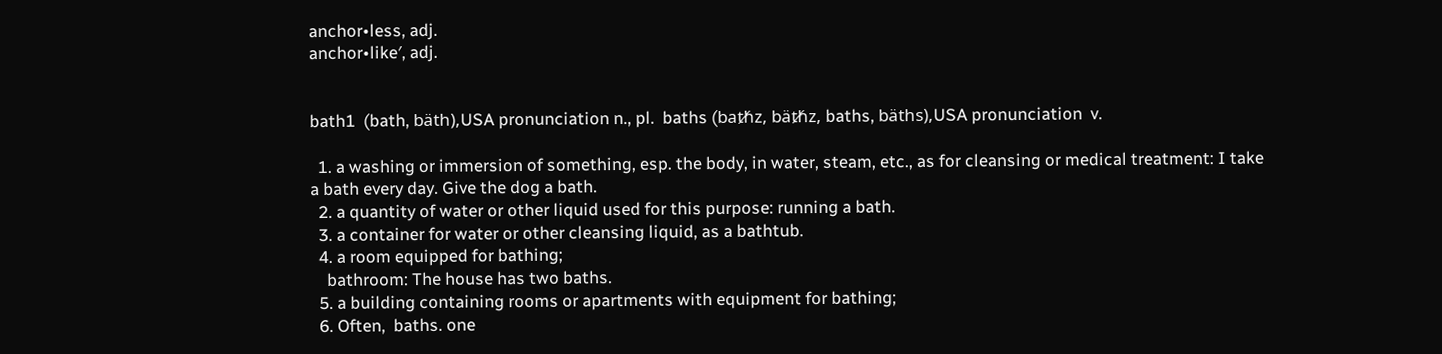anchor•less, adj.
anchor•like′, adj.


bath1  (bath, bäth),USA pronunciation n., pl.  baths (baᵺz, bäᵺz, baths, bäths),USA pronunciation  v.

  1. a washing or immersion of something, esp. the body, in water, steam, etc., as for cleansing or medical treatment: I take a bath every day. Give the dog a bath.
  2. a quantity of water or other liquid used for this purpose: running a bath.
  3. a container for water or other cleansing liquid, as a bathtub.
  4. a room equipped for bathing;
    bathroom: The house has two baths.
  5. a building containing rooms or apartments with equipment for bathing;
  6. Often,  baths. one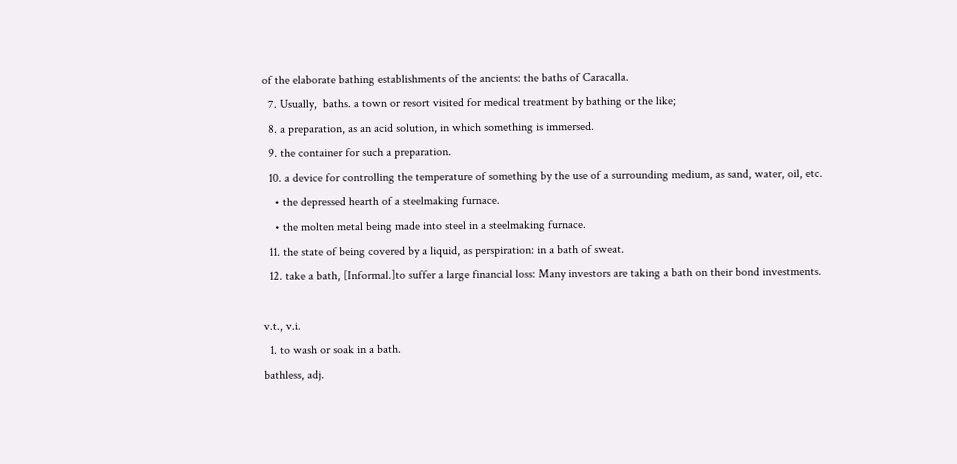of the elaborate bathing establishments of the ancients: the baths of Caracalla.
  7. Usually,  baths. a town or resort visited for medical treatment by bathing or the like;
  8. a preparation, as an acid solution, in which something is immersed.
  9. the container for such a preparation.
  10. a device for controlling the temperature of something by the use of a surrounding medium, as sand, water, oil, etc.
    • the depressed hearth of a steelmaking furnace.
    • the molten metal being made into steel in a steelmaking furnace.
  11. the state of being covered by a liquid, as perspiration: in a bath of sweat.
  12. take a bath, [Informal.]to suffer a large financial loss: Many investors are taking a bath on their bond investments.

v.t., v.i.
  1. to wash or soak in a bath.
bathless, adj.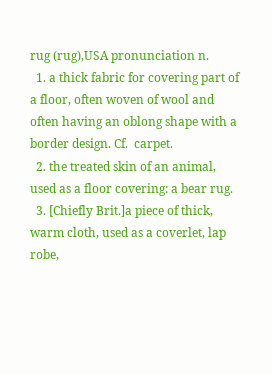rug (rug),USA pronunciation n.
  1. a thick fabric for covering part of a floor, often woven of wool and often having an oblong shape with a border design. Cf.  carpet.
  2. the treated skin of an animal, used as a floor covering: a bear rug.
  3. [Chiefly Brit.]a piece of thick, warm cloth, used as a coverlet, lap robe,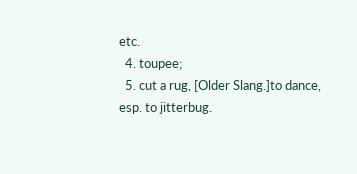etc.
  4. toupee;
  5. cut a rug, [Older Slang.]to dance, esp. to jitterbug.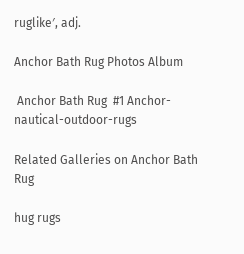ruglike′, adj.

Anchor Bath Rug Photos Album

 Anchor Bath Rug  #1 Anchor-nautical-outdoor-rugs

Related Galleries on Anchor Bath Rug

hug rugs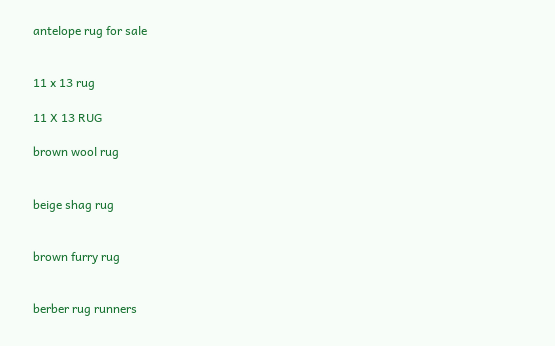antelope rug for sale


11 x 13 rug

11 X 13 RUG

brown wool rug


beige shag rug


brown furry rug


berber rug runners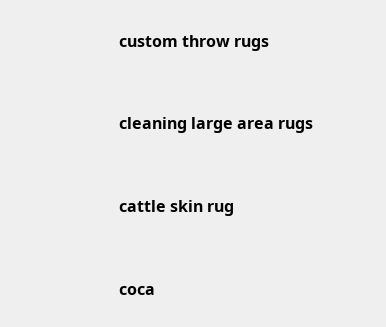custom throw rugs


cleaning large area rugs


cattle skin rug


coca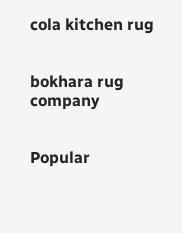cola kitchen rug


bokhara rug company


Popular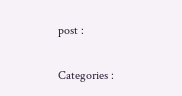post :

Categories :